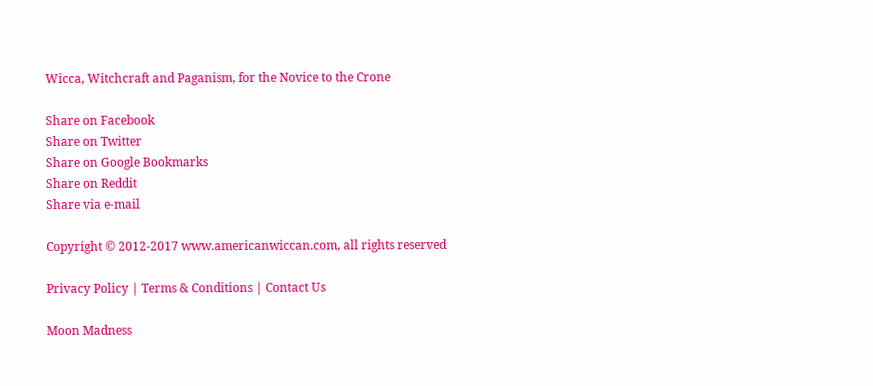Wicca, Witchcraft and Paganism, for the Novice to the Crone

Share on Facebook
Share on Twitter
Share on Google Bookmarks
Share on Reddit
Share via e-mail

Copyright © 2012-2017 www.americanwiccan.com, all rights reserved

Privacy Policy | Terms & Conditions | Contact Us

Moon Madness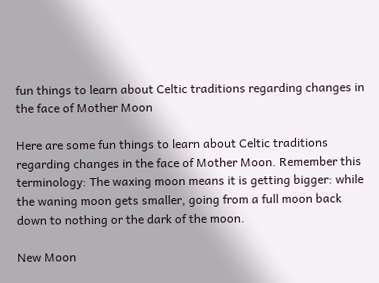fun things to learn about Celtic traditions regarding changes in the face of Mother Moon

Here are some fun things to learn about Celtic traditions regarding changes in the face of Mother Moon. Remember this terminology: The waxing moon means it is getting bigger: while the waning moon gets smaller, going from a full moon back down to nothing or the dark of the moon.

New Moon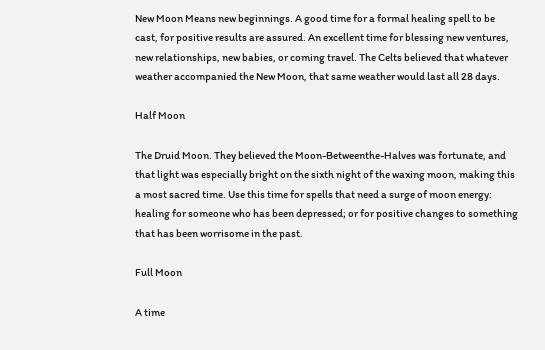New Moon Means new beginnings. A good time for a formal healing spell to be cast, for positive results are assured. An excellent time for blessing new ventures, new relationships, new babies, or coming travel. The Celts believed that whatever weather accompanied the New Moon, that same weather would last all 28 days.

Half Moon

The Druid Moon. They believed the Moon-Betweenthe-Halves was fortunate, and that light was especially bright on the sixth night of the waxing moon, making this a most sacred time. Use this time for spells that need a surge of moon energy: healing for someone who has been depressed; or for positive changes to something that has been worrisome in the past.

Full Moon

A time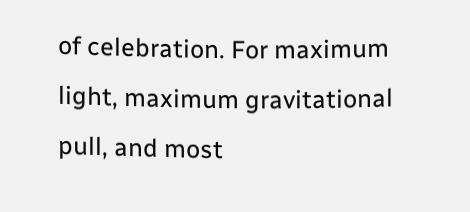of celebration. For maximum light, maximum gravitational pull, and most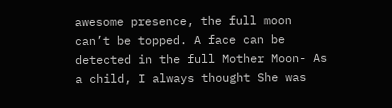awesome presence, the full moon can’t be topped. A face can be detected in the full Mother Moon- As a child, I always thought She was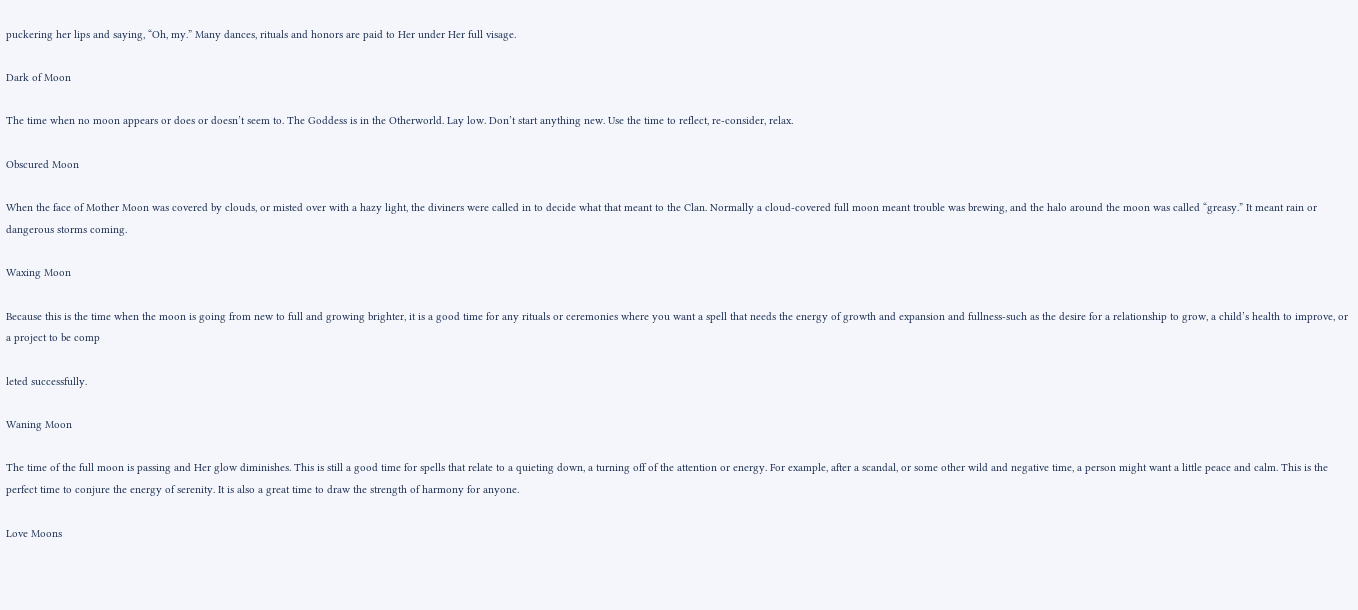puckering her lips and saying, “Oh, my.” Many dances, rituals and honors are paid to Her under Her full visage.

Dark of Moon

The time when no moon appears or does or doesn’t seem to. The Goddess is in the Otherworld. Lay low. Don’t start anything new. Use the time to reflect, re-consider, relax.

Obscured Moon

When the face of Mother Moon was covered by clouds, or misted over with a hazy light, the diviners were called in to decide what that meant to the Clan. Normally a cloud-covered full moon meant trouble was brewing, and the halo around the moon was called “greasy.” It meant rain or dangerous storms coming.

Waxing Moon

Because this is the time when the moon is going from new to full and growing brighter, it is a good time for any rituals or ceremonies where you want a spell that needs the energy of growth and expansion and fullness-such as the desire for a relationship to grow, a child’s health to improve, or a project to be comp

leted successfully.

Waning Moon

The time of the full moon is passing and Her glow diminishes. This is still a good time for spells that relate to a quieting down, a turning off of the attention or energy. For example, after a scandal, or some other wild and negative time, a person might want a little peace and calm. This is the perfect time to conjure the energy of serenity. It is also a great time to draw the strength of harmony for anyone.

Love Moons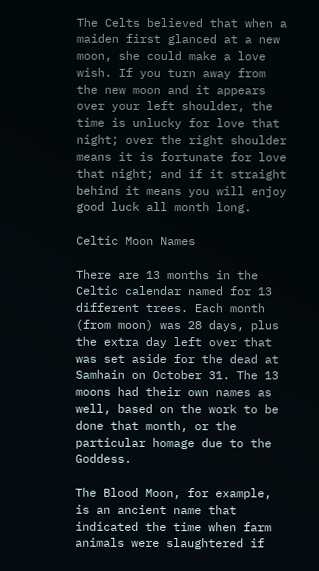The Celts believed that when a maiden first glanced at a new moon, she could make a love wish. If you turn away from the new moon and it appears over your left shoulder, the time is unlucky for love that night; over the right shoulder means it is fortunate for love that night; and if it straight behind it means you will enjoy good luck all month long.

Celtic Moon Names

There are 13 months in the Celtic calendar named for 13 different trees. Each month (from moon) was 28 days, plus the extra day left over that was set aside for the dead at Samhain on October 31. The 13 moons had their own names as well, based on the work to be done that month, or the particular homage due to the Goddess.

The Blood Moon, for example, is an ancient name that indicated the time when farm animals were slaughtered if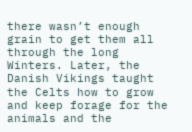there wasn’t enough grain to get them all through the long Winters. Later, the Danish Vikings taught the Celts how to grow and keep forage for the animals and the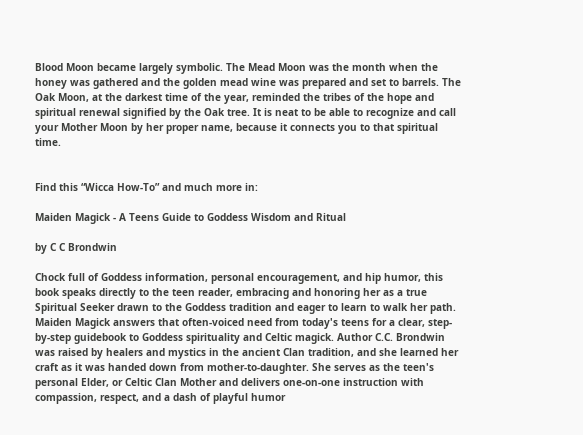Blood Moon became largely symbolic. The Mead Moon was the month when the honey was gathered and the golden mead wine was prepared and set to barrels. The Oak Moon, at the darkest time of the year, reminded the tribes of the hope and spiritual renewal signified by the Oak tree. It is neat to be able to recognize and call your Mother Moon by her proper name, because it connects you to that spiritual time.


Find this “Wicca How-To” and much more in:

Maiden Magick - A Teens Guide to Goddess Wisdom and Ritual

by C C Brondwin

Chock full of Goddess information, personal encouragement, and hip humor, this book speaks directly to the teen reader, embracing and honoring her as a true Spiritual Seeker drawn to the Goddess tradition and eager to learn to walk her path. Maiden Magick answers that often-voiced need from today's teens for a clear, step-by-step guidebook to Goddess spirituality and Celtic magick. Author C.C. Brondwin was raised by healers and mystics in the ancient Clan tradition, and she learned her craft as it was handed down from mother-to-daughter. She serves as the teen's personal Elder, or Celtic Clan Mother and delivers one-on-one instruction with compassion, respect, and a dash of playful humor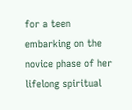for a teen embarking on the novice phase of her lifelong spiritual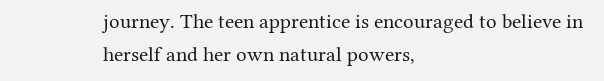journey. The teen apprentice is encouraged to believe in herself and her own natural powers,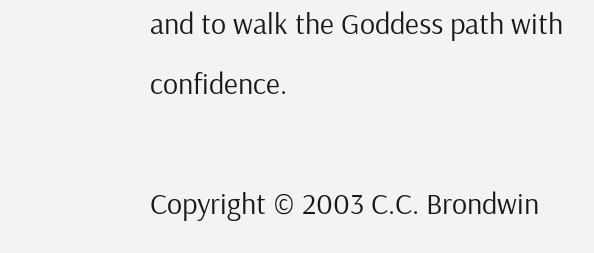and to walk the Goddess path with confidence.

Copyright © 2003 C.C. Brondwin